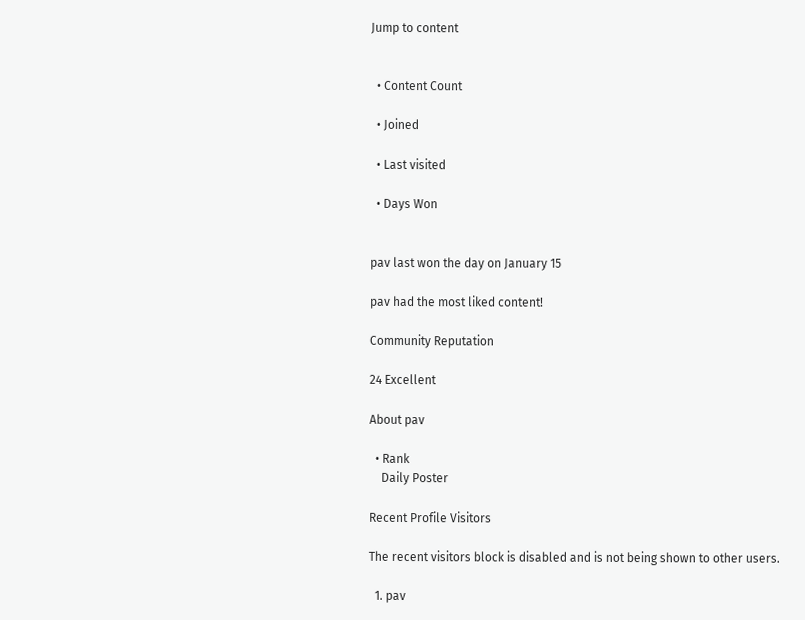Jump to content


  • Content Count

  • Joined

  • Last visited

  • Days Won


pav last won the day on January 15

pav had the most liked content!

Community Reputation

24 Excellent

About pav

  • Rank
    Daily Poster

Recent Profile Visitors

The recent visitors block is disabled and is not being shown to other users.

  1. pav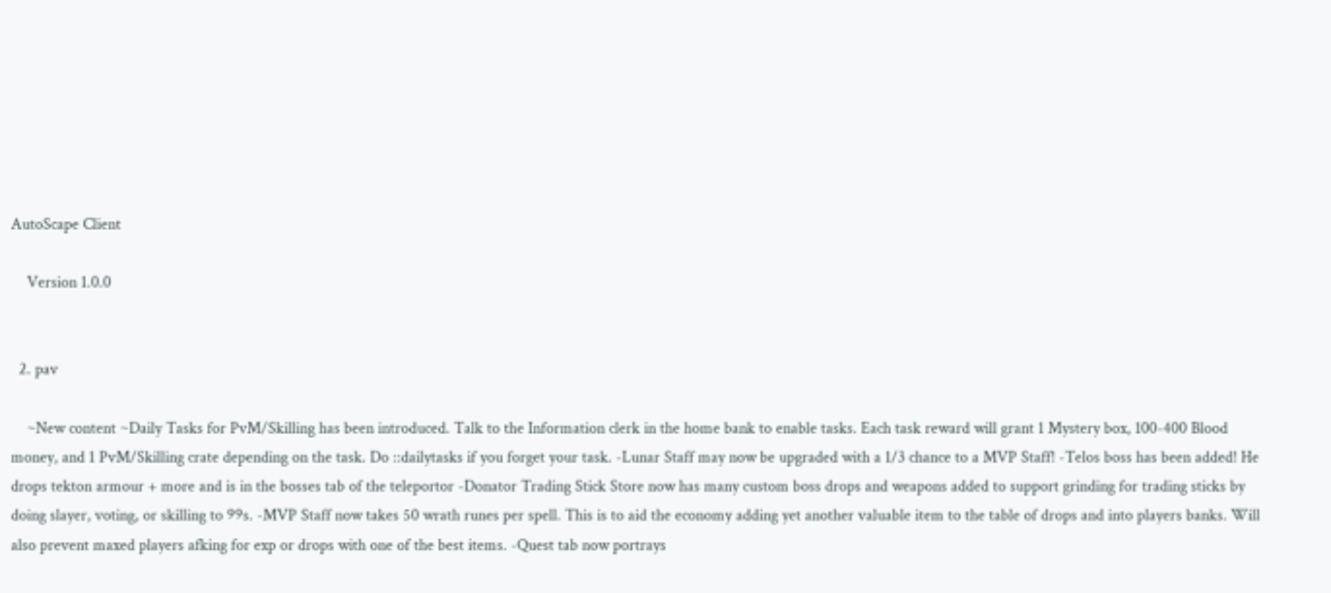AutoScape Client

    Version 1.0.0


  2. pav

    ~New content ~Daily Tasks for PvM/Skilling has been introduced. Talk to the Information clerk in the home bank to enable tasks. Each task reward will grant 1 Mystery box, 100-400 Blood money, and 1 PvM/Skilling crate depending on the task. Do ::dailytasks if you forget your task. -Lunar Staff may now be upgraded with a 1/3 chance to a MVP Staff! -Telos boss has been added! He drops tekton armour + more and is in the bosses tab of the teleportor -Donator Trading Stick Store now has many custom boss drops and weapons added to support grinding for trading sticks by doing slayer, voting, or skilling to 99s. -MVP Staff now takes 50 wrath runes per spell. This is to aid the economy adding yet another valuable item to the table of drops and into players banks. Will also prevent maxed players afking for exp or drops with one of the best items. -Quest tab now portrays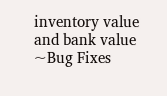inventory value and bank value ~Bug Fixes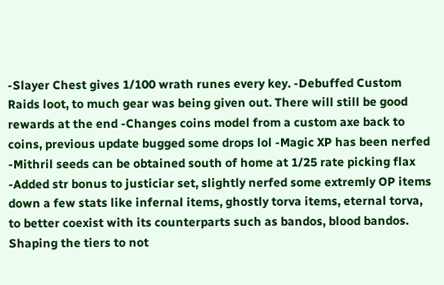-Slayer Chest gives 1/100 wrath runes every key. -Debuffed Custom Raids loot, to much gear was being given out. There will still be good rewards at the end -Changes coins model from a custom axe back to coins, previous update bugged some drops lol -Magic XP has been nerfed -Mithril seeds can be obtained south of home at 1/25 rate picking flax -Added str bonus to justiciar set, slightly nerfed some extremly OP items down a few stats like infernal items, ghostly torva items, eternal torva, to better coexist with its counterparts such as bandos, blood bandos. Shaping the tiers to not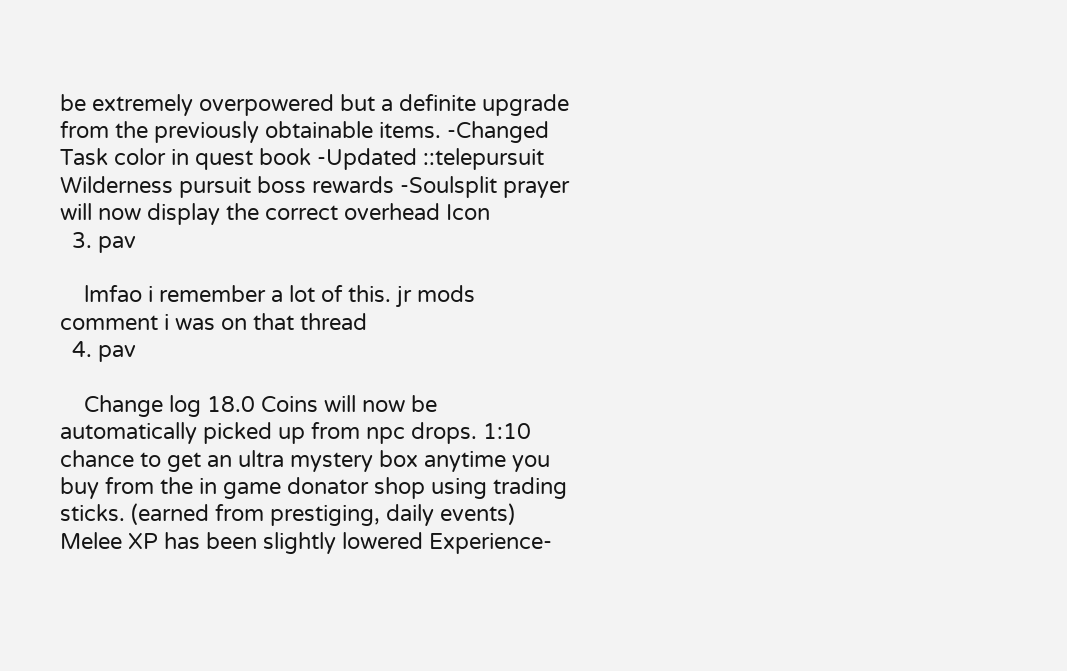be extremely overpowered but a definite upgrade from the previously obtainable items. -Changed Task color in quest book -Updated ::telepursuit Wilderness pursuit boss rewards -Soulsplit prayer will now display the correct overhead Icon
  3. pav

    lmfao i remember a lot of this. jr mods comment i was on that thread
  4. pav

    Change log 18.0 Coins will now be automatically picked up from npc drops. 1:10 chance to get an ultra mystery box anytime you buy from the in game donator shop using trading sticks. (earned from prestiging, daily events) Melee XP has been slightly lowered Experience-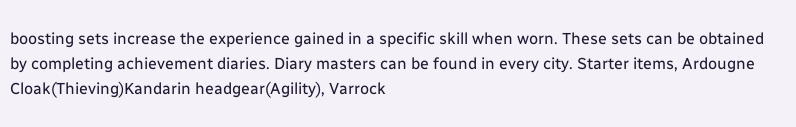boosting sets increase the experience gained in a specific skill when worn. These sets can be obtained by completing achievement diaries. Diary masters can be found in every city. Starter items, Ardougne Cloak(Thieving)Kandarin headgear(Agility), Varrock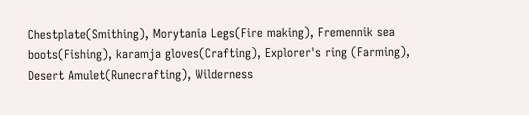Chestplate(Smithing), Morytania Legs(Fire making), Fremennik sea boots(Fishing), karamja gloves(Crafting), Explorer's ring (Farming), Desert Amulet(Runecrafting), Wilderness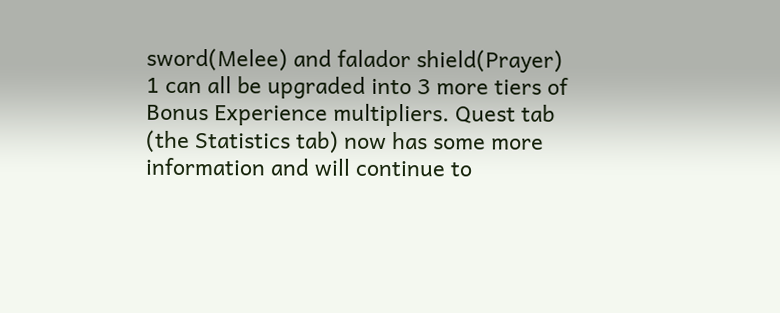sword(Melee) and falador shield(Prayer) 1 can all be upgraded into 3 more tiers of Bonus Experience multipliers. Quest tab (the Statistics tab) now has some more information and will continue to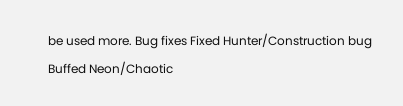be used more. Bug fixes Fixed Hunter/Construction bug Buffed Neon/Chaotic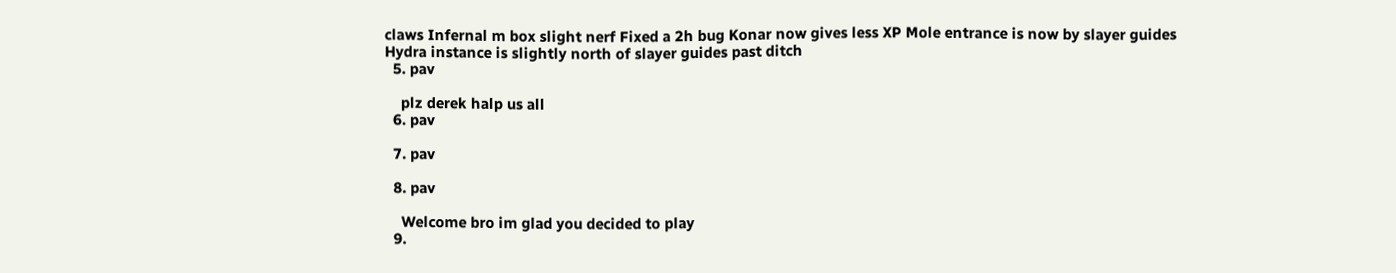claws Infernal m box slight nerf Fixed a 2h bug Konar now gives less XP Mole entrance is now by slayer guides Hydra instance is slightly north of slayer guides past ditch
  5. pav

    plz derek halp us all
  6. pav

  7. pav

  8. pav

    Welcome bro im glad you decided to play
  9.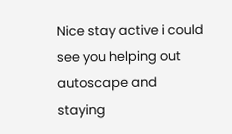Nice stay active i could see you helping out autoscape and staying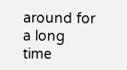around for a long time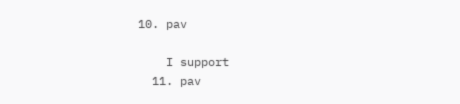10. pav

    I support
  11. pav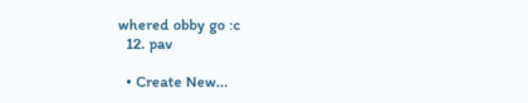whered obby go :c
  12. pav

  • Create New...